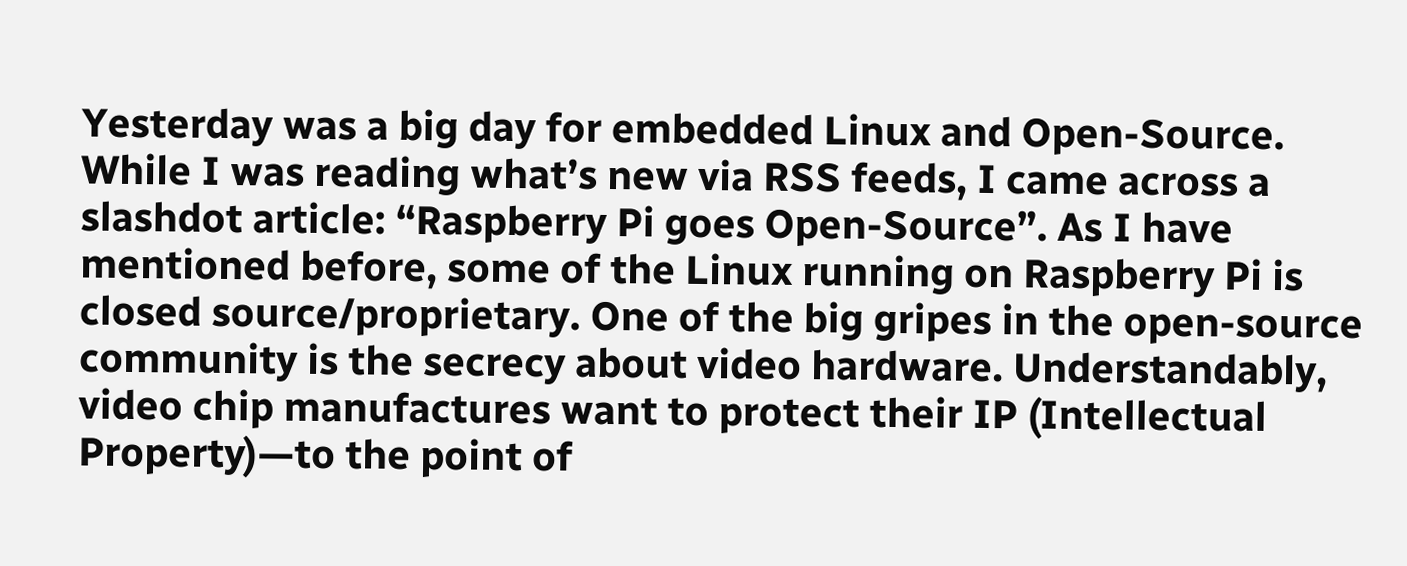Yesterday was a big day for embedded Linux and Open-Source. While I was reading what’s new via RSS feeds, I came across a slashdot article: “Raspberry Pi goes Open-Source”. As I have mentioned before, some of the Linux running on Raspberry Pi is closed source/proprietary. One of the big gripes in the open-source community is the secrecy about video hardware. Understandably, video chip manufactures want to protect their IP (Intellectual Property)—to the point of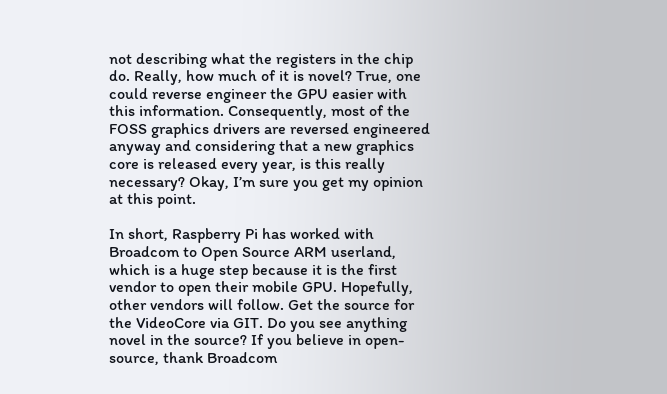not describing what the registers in the chip do. Really, how much of it is novel? True, one could reverse engineer the GPU easier with this information. Consequently, most of the FOSS graphics drivers are reversed engineered anyway and considering that a new graphics core is released every year, is this really necessary? Okay, I’m sure you get my opinion at this point.

In short, Raspberry Pi has worked with Broadcom to Open Source ARM userland, which is a huge step because it is the first vendor to open their mobile GPU. Hopefully, other vendors will follow. Get the source for the VideoCore via GIT. Do you see anything novel in the source? If you believe in open-source, thank Broadcom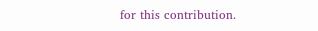for this contribution.